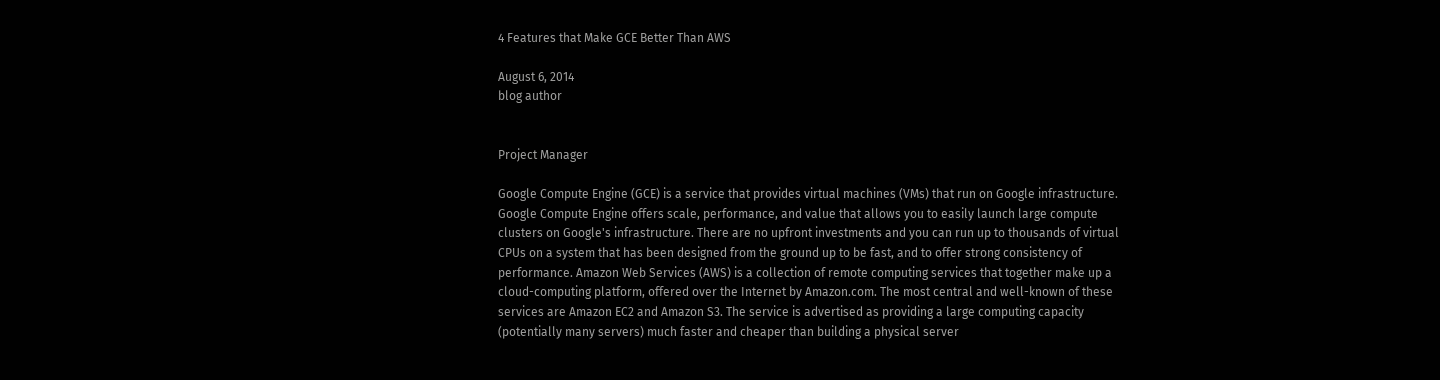4 Features that Make GCE Better Than AWS

August 6, 2014
blog author


Project Manager

Google Compute Engine (GCE) is a service that provides virtual machines (VMs) that run on Google infrastructure. Google Compute Engine offers scale, performance, and value that allows you to easily launch large compute clusters on Google's infrastructure. There are no upfront investments and you can run up to thousands of virtual CPUs on a system that has been designed from the ground up to be fast, and to offer strong consistency of performance. Amazon Web Services (AWS) is a collection of remote computing services that together make up a cloud-computing platform, offered over the Internet by Amazon.com. The most central and well-known of these services are Amazon EC2 and Amazon S3. The service is advertised as providing a large computing capacity (potentially many servers) much faster and cheaper than building a physical server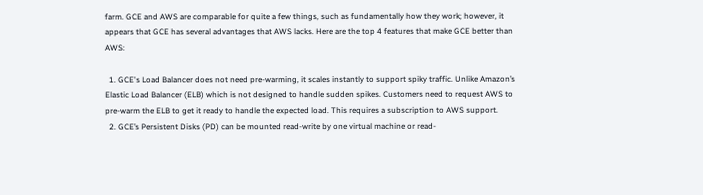farm. GCE and AWS are comparable for quite a few things, such as fundamentally how they work; however, it appears that GCE has several advantages that AWS lacks. Here are the top 4 features that make GCE better than AWS:

  1. GCE's Load Balancer does not need pre-warming, it scales instantly to support spiky traffic. Unlike Amazon’s Elastic Load Balancer (ELB) which is not designed to handle sudden spikes. Customers need to request AWS to pre-warm the ELB to get it ready to handle the expected load. This requires a subscription to AWS support.
  2. GCE’s Persistent Disks (PD) can be mounted read-write by one virtual machine or read-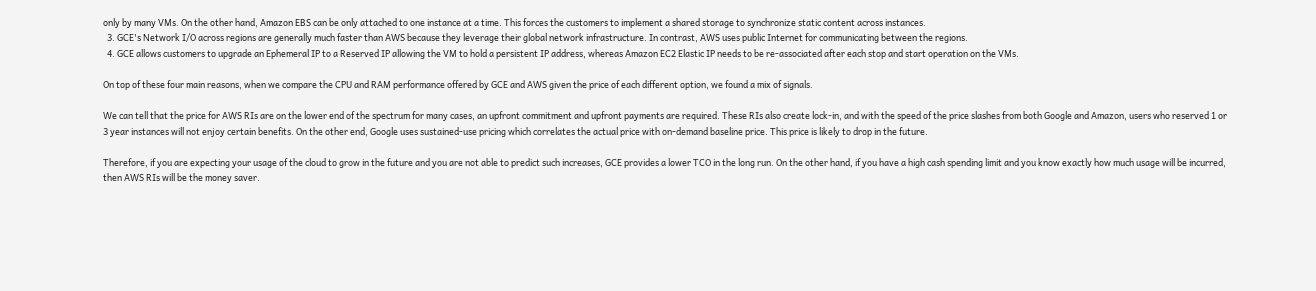only by many VMs. On the other hand, Amazon EBS can be only attached to one instance at a time. This forces the customers to implement a shared storage to synchronize static content across instances.
  3. GCE's Network I/O across regions are generally much faster than AWS because they leverage their global network infrastructure. In contrast, AWS uses public Internet for communicating between the regions.
  4. GCE allows customers to upgrade an Ephemeral IP to a Reserved IP allowing the VM to hold a persistent IP address, whereas Amazon EC2 Elastic IP needs to be re-associated after each stop and start operation on the VMs.

On top of these four main reasons, when we compare the CPU and RAM performance offered by GCE and AWS given the price of each different option, we found a mix of signals.

We can tell that the price for AWS RIs are on the lower end of the spectrum for many cases, an upfront commitment and upfront payments are required. These RIs also create lock-in, and with the speed of the price slashes from both Google and Amazon, users who reserved 1 or 3 year instances will not enjoy certain benefits. On the other end, Google uses sustained-use pricing which correlates the actual price with on-demand baseline price. This price is likely to drop in the future.

Therefore, if you are expecting your usage of the cloud to grow in the future and you are not able to predict such increases, GCE provides a lower TCO in the long run. On the other hand, if you have a high cash spending limit and you know exactly how much usage will be incurred, then AWS RIs will be the money saver.